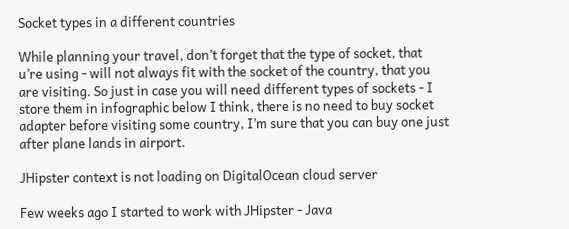Socket types in a different countries

While planning your travel, don’t forget that the type of socket, that u’re using - will not always fit with the socket of the country, that you are visiting. So just in case you will need different types of sockets - I store them in infographic below I think, there is no need to buy socket adapter before visiting some country, I’m sure that you can buy one just after plane lands in airport.

JHipster context is not loading on DigitalOcean cloud server

Few weeks ago I started to work with JHipster - Java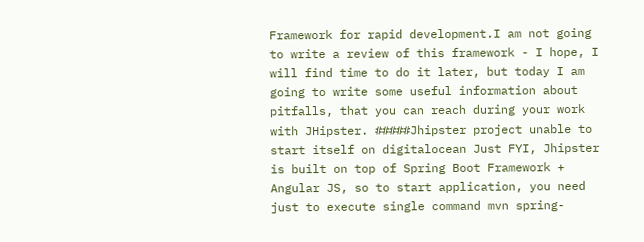Framework for rapid development.I am not going to write a review of this framework - I hope, I will find time to do it later, but today I am going to write some useful information about pitfalls, that you can reach during your work with JHipster. #####Jhipster project unable to start itself on digitalocean Just FYI, Jhipster is built on top of Spring Boot Framework + Angular JS, so to start application, you need just to execute single command mvn spring-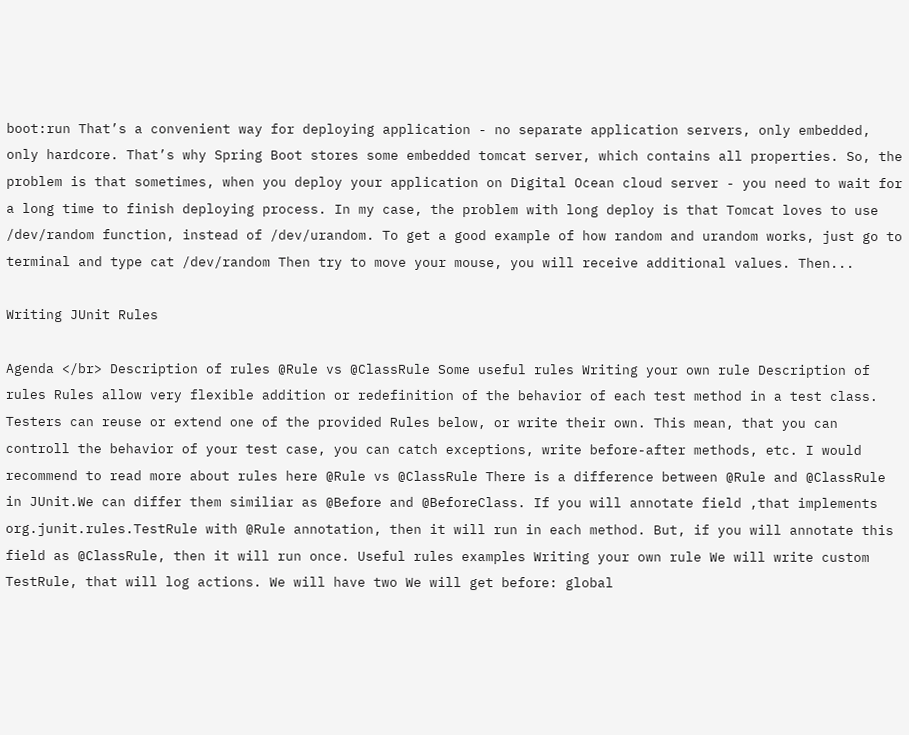boot:run That’s a convenient way for deploying application - no separate application servers, only embedded, only hardcore. That’s why Spring Boot stores some embedded tomcat server, which contains all properties. So, the problem is that sometimes, when you deploy your application on Digital Ocean cloud server - you need to wait for a long time to finish deploying process. In my case, the problem with long deploy is that Tomcat loves to use /dev/random function, instead of /dev/urandom. To get a good example of how random and urandom works, just go to terminal and type cat /dev/random Then try to move your mouse, you will receive additional values. Then...

Writing JUnit Rules

Agenda </br> Description of rules @Rule vs @ClassRule Some useful rules Writing your own rule Description of rules Rules allow very flexible addition or redefinition of the behavior of each test method in a test class. Testers can reuse or extend one of the provided Rules below, or write their own. This mean, that you can controll the behavior of your test case, you can catch exceptions, write before-after methods, etc. I would recommend to read more about rules here @Rule vs @ClassRule There is a difference between @Rule and @ClassRule in JUnit.We can differ them similiar as @Before and @BeforeClass. If you will annotate field ,that implements org.junit.rules.TestRule with @Rule annotation, then it will run in each method. But, if you will annotate this field as @ClassRule, then it will run once. Useful rules examples Writing your own rule We will write custom TestRule, that will log actions. We will have two We will get before: global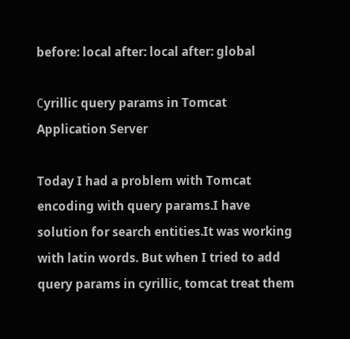before: local after: local after: global

Сyrillic query params in Tomcat Application Server

Today I had a problem with Tomcat encoding with query params.I have solution for search entities.It was working with latin words. But when I tried to add query params in cyrillic, tomcat treat them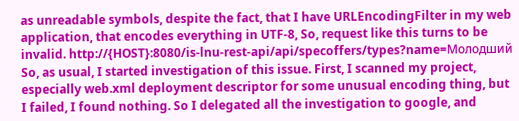as unreadable symbols, despite the fact, that I have URLEncodingFilter in my web application, that encodes everything in UTF-8, So, request like this turns to be invalid. http://{HOST}:8080/is-lnu-rest-api/api/specoffers/types?name=Молодший So, as usual, I started investigation of this issue. First, I scanned my project, especially web.xml deployment descriptor for some unusual encoding thing, but I failed, I found nothing. So I delegated all the investigation to google, and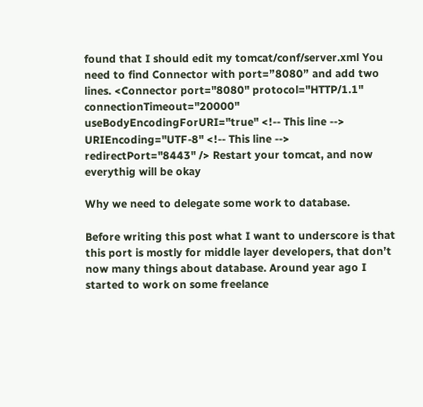found that I should edit my tomcat/conf/server.xml You need to find Connector with port=”8080” and add two lines. <Connector port="8080" protocol="HTTP/1.1" connectionTimeout="20000" useBodyEncodingForURI="true" <!-- This line --> URIEncoding="UTF-8" <!-- This line --> redirectPort="8443" /> Restart your tomcat, and now everythig will be okay

Why we need to delegate some work to database.

Before writing this post what I want to underscore is that this port is mostly for middle layer developers, that don’t now many things about database. Around year ago I started to work on some freelance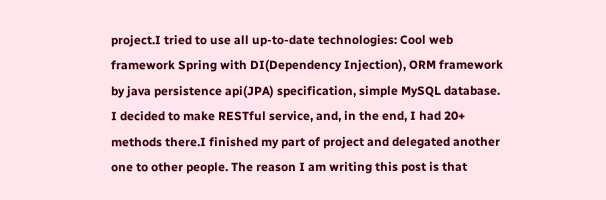project.I tried to use all up-to-date technologies: Cool web framework Spring with DI(Dependency Injection), ORM framework by java persistence api(JPA) specification, simple MySQL database. I decided to make RESTful service, and, in the end, I had 20+ methods there.I finished my part of project and delegated another one to other people. The reason I am writing this post is that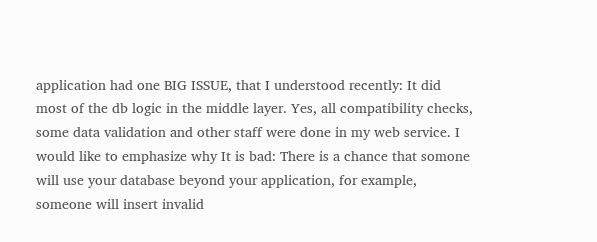application had one BIG ISSUE, that I understood recently: It did most of the db logic in the middle layer. Yes, all compatibility checks, some data validation and other staff were done in my web service. I would like to emphasize why It is bad: There is a chance that somone will use your database beyond your application, for example, someone will insert invalid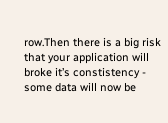row.Then there is a big risk that your application will broke it’s constistency - some data will now be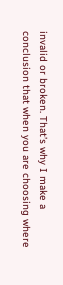invalid or broken. That’s why I make a conclusion that when you are choosing where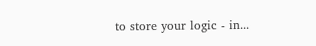to store your logic - in...